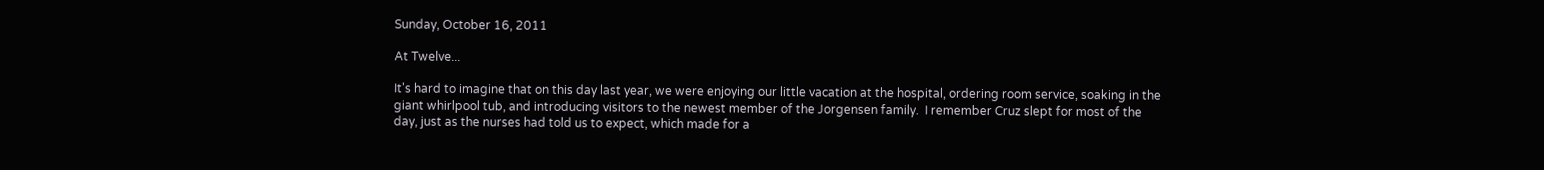Sunday, October 16, 2011

At Twelve...

It's hard to imagine that on this day last year, we were enjoying our little vacation at the hospital, ordering room service, soaking in the giant whirlpool tub, and introducing visitors to the newest member of the Jorgensen family.  I remember Cruz slept for most of the day, just as the nurses had told us to expect, which made for a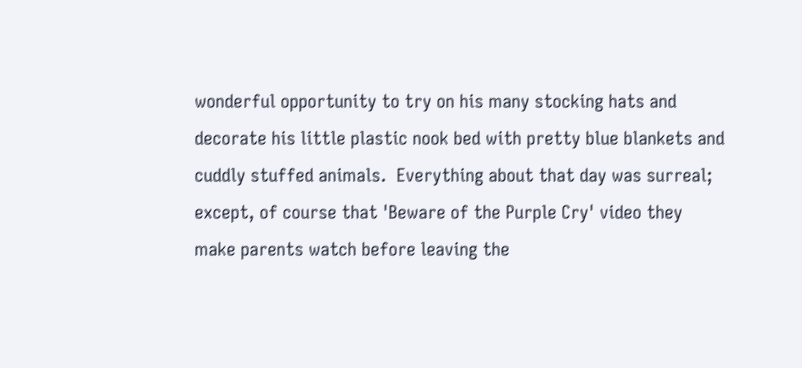wonderful opportunity to try on his many stocking hats and decorate his little plastic nook bed with pretty blue blankets and cuddly stuffed animals.  Everything about that day was surreal; except, of course that 'Beware of the Purple Cry' video they make parents watch before leaving the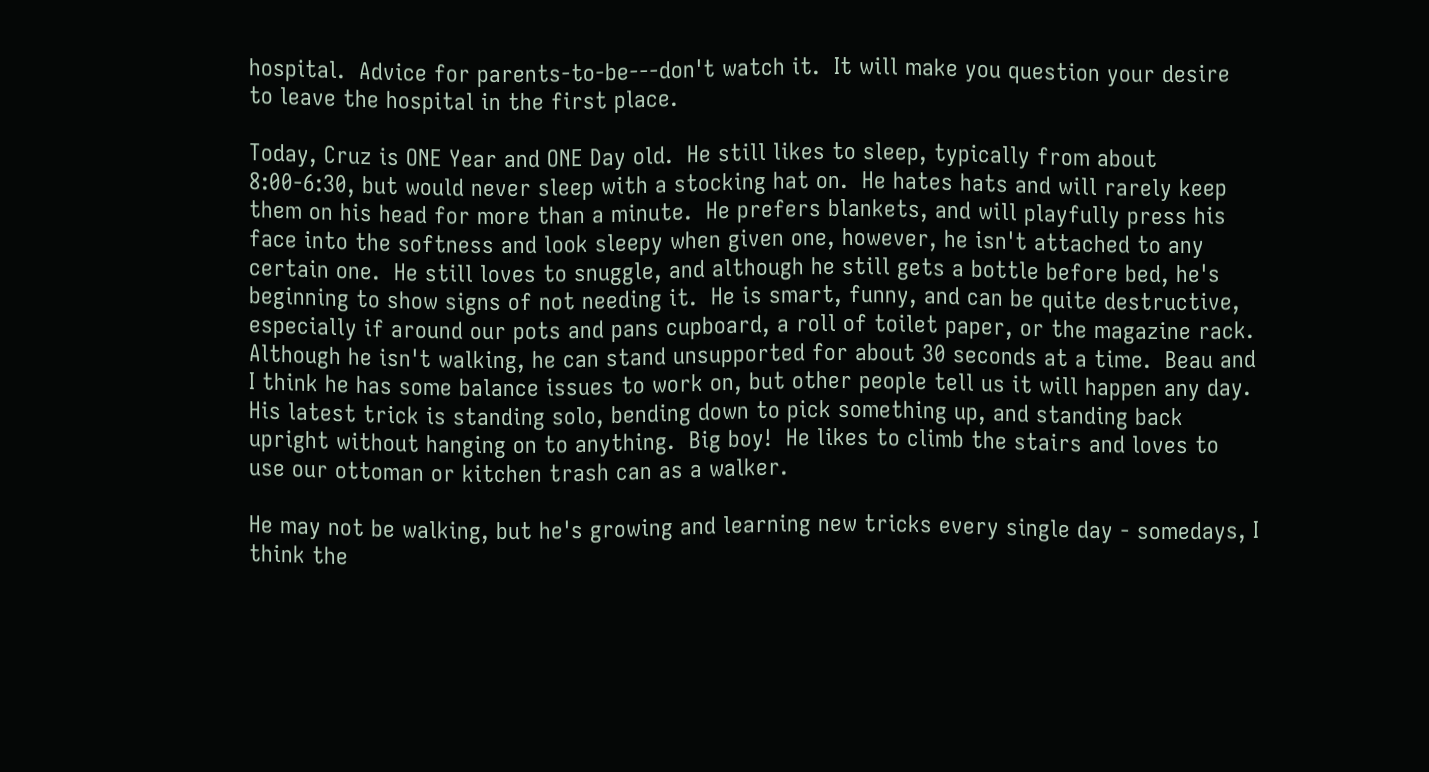hospital.  Advice for parents-to-be---don't watch it.  It will make you question your desire to leave the hospital in the first place.

Today, Cruz is ONE Year and ONE Day old.  He still likes to sleep, typically from about 8:00-6:30, but would never sleep with a stocking hat on.  He hates hats and will rarely keep them on his head for more than a minute.  He prefers blankets, and will playfully press his face into the softness and look sleepy when given one, however, he isn't attached to any certain one.  He still loves to snuggle, and although he still gets a bottle before bed, he's beginning to show signs of not needing it.  He is smart, funny, and can be quite destructive, especially if around our pots and pans cupboard, a roll of toilet paper, or the magazine rack.  Although he isn't walking, he can stand unsupported for about 30 seconds at a time.  Beau and I think he has some balance issues to work on, but other people tell us it will happen any day.  His latest trick is standing solo, bending down to pick something up, and standing back upright without hanging on to anything.  Big boy!  He likes to climb the stairs and loves to use our ottoman or kitchen trash can as a walker.

He may not be walking, but he's growing and learning new tricks every single day - somedays, I think the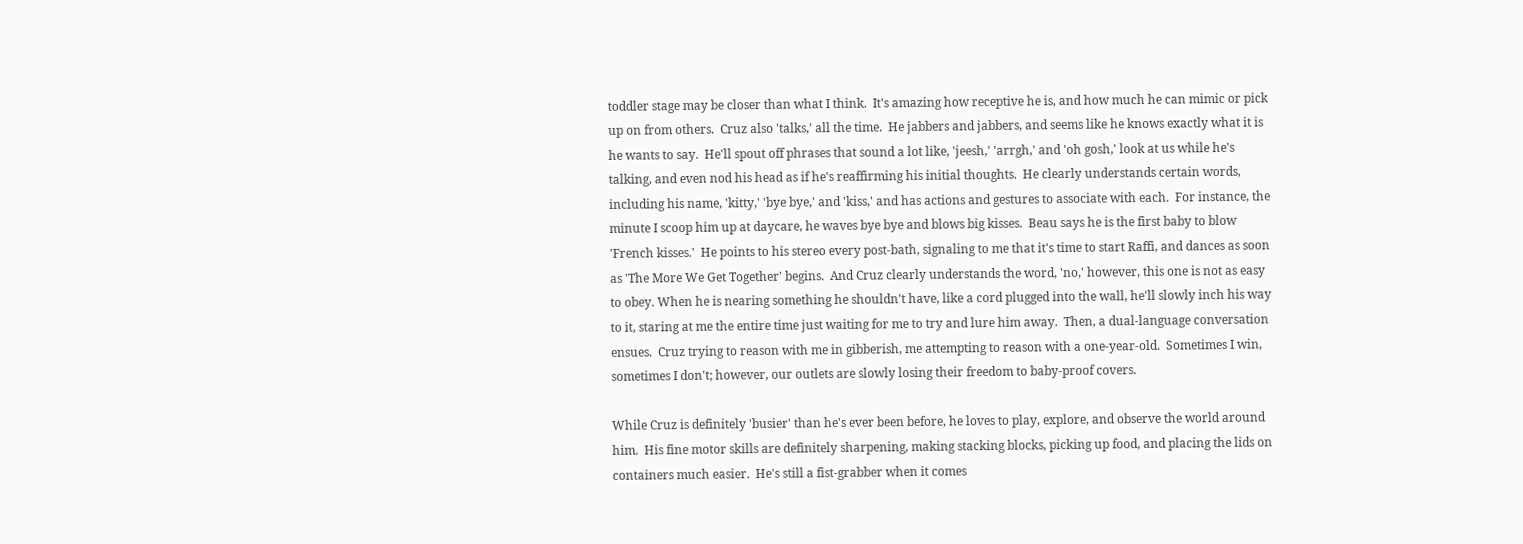toddler stage may be closer than what I think.  It's amazing how receptive he is, and how much he can mimic or pick up on from others.  Cruz also 'talks,' all the time.  He jabbers and jabbers, and seems like he knows exactly what it is he wants to say.  He'll spout off phrases that sound a lot like, 'jeesh,' 'arrgh,' and 'oh gosh,' look at us while he's talking, and even nod his head as if he's reaffirming his initial thoughts.  He clearly understands certain words, including his name, 'kitty,' 'bye bye,' and 'kiss,' and has actions and gestures to associate with each.  For instance, the minute I scoop him up at daycare, he waves bye bye and blows big kisses.  Beau says he is the first baby to blow 'French kisses.'  He points to his stereo every post-bath, signaling to me that it's time to start Raffi, and dances as soon as 'The More We Get Together' begins.  And Cruz clearly understands the word, 'no,' however, this one is not as easy to obey. When he is nearing something he shouldn't have, like a cord plugged into the wall, he'll slowly inch his way to it, staring at me the entire time just waiting for me to try and lure him away.  Then, a dual-language conversation ensues.  Cruz trying to reason with me in gibberish, me attempting to reason with a one-year-old.  Sometimes I win, sometimes I don't; however, our outlets are slowly losing their freedom to baby-proof covers.

While Cruz is definitely 'busier' than he's ever been before, he loves to play, explore, and observe the world around him.  His fine motor skills are definitely sharpening, making stacking blocks, picking up food, and placing the lids on containers much easier.  He's still a fist-grabber when it comes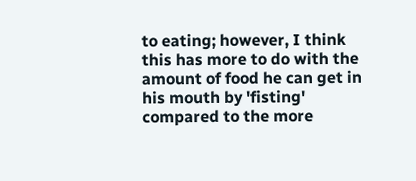to eating; however, I think this has more to do with the amount of food he can get in his mouth by 'fisting' compared to the more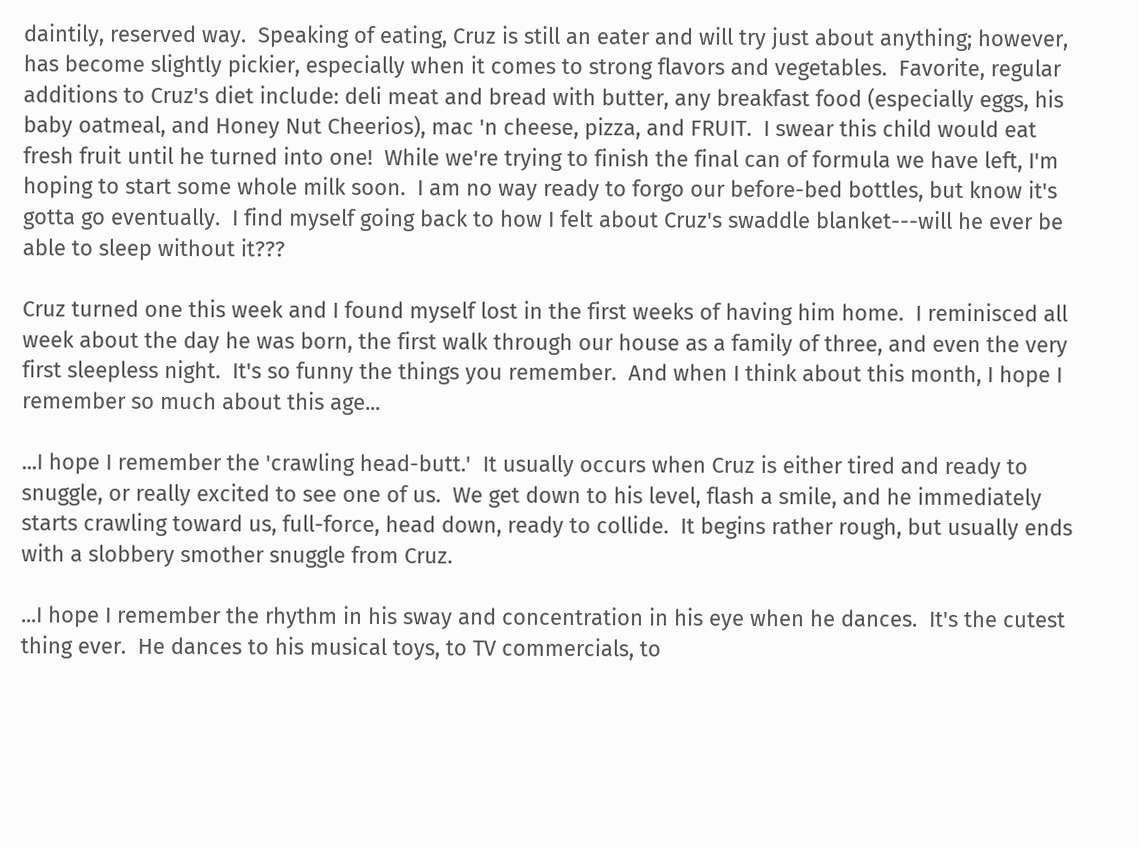daintily, reserved way.  Speaking of eating, Cruz is still an eater and will try just about anything; however, has become slightly pickier, especially when it comes to strong flavors and vegetables.  Favorite, regular additions to Cruz's diet include: deli meat and bread with butter, any breakfast food (especially eggs, his baby oatmeal, and Honey Nut Cheerios), mac 'n cheese, pizza, and FRUIT.  I swear this child would eat fresh fruit until he turned into one!  While we're trying to finish the final can of formula we have left, I'm hoping to start some whole milk soon.  I am no way ready to forgo our before-bed bottles, but know it's gotta go eventually.  I find myself going back to how I felt about Cruz's swaddle blanket---will he ever be able to sleep without it???

Cruz turned one this week and I found myself lost in the first weeks of having him home.  I reminisced all week about the day he was born, the first walk through our house as a family of three, and even the very first sleepless night.  It's so funny the things you remember.  And when I think about this month, I hope I remember so much about this age...

...I hope I remember the 'crawling head-butt.'  It usually occurs when Cruz is either tired and ready to snuggle, or really excited to see one of us.  We get down to his level, flash a smile, and he immediately starts crawling toward us, full-force, head down, ready to collide.  It begins rather rough, but usually ends with a slobbery smother snuggle from Cruz.

...I hope I remember the rhythm in his sway and concentration in his eye when he dances.  It's the cutest thing ever.  He dances to his musical toys, to TV commercials, to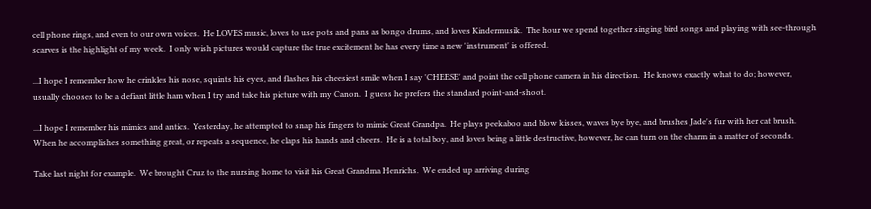cell phone rings, and even to our own voices.  He LOVES music, loves to use pots and pans as bongo drums, and loves Kindermusik.  The hour we spend together singing bird songs and playing with see-through scarves is the highlight of my week.  I only wish pictures would capture the true excitement he has every time a new 'instrument' is offered.

...I hope I remember how he crinkles his nose, squints his eyes, and flashes his cheesiest smile when I say 'CHEESE' and point the cell phone camera in his direction.  He knows exactly what to do; however, usually chooses to be a defiant little ham when I try and take his picture with my Canon.  I guess he prefers the standard point-and-shoot.

...I hope I remember his mimics and antics.  Yesterday, he attempted to snap his fingers to mimic Great Grandpa.  He plays peekaboo and blow kisses, waves bye bye, and brushes Jade's fur with her cat brush.  When he accomplishes something great, or repeats a sequence, he claps his hands and cheers.  He is a total boy, and loves being a little destructive, however, he can turn on the charm in a matter of seconds.

Take last night for example.  We brought Cruz to the nursing home to visit his Great Grandma Henrichs.  We ended up arriving during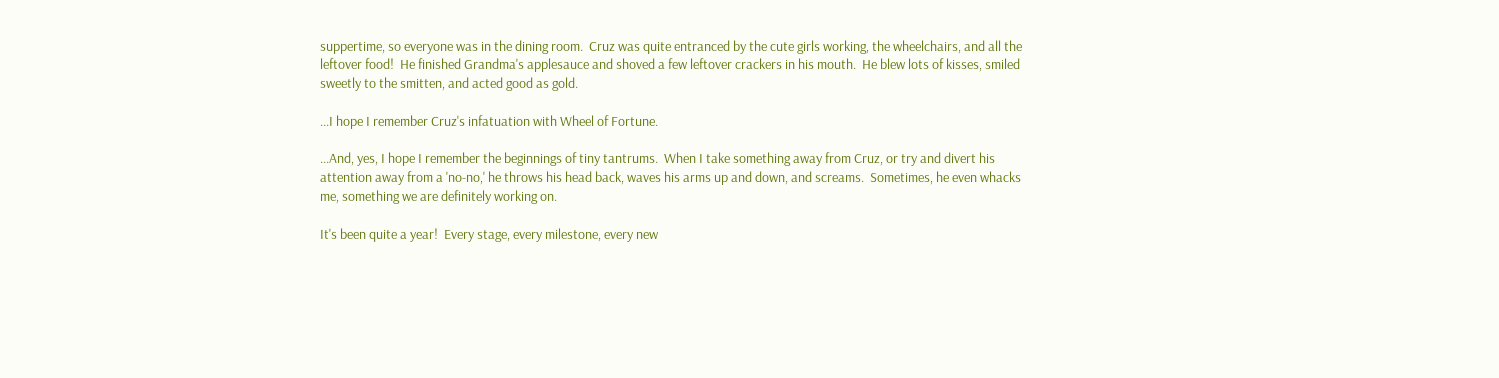suppertime, so everyone was in the dining room.  Cruz was quite entranced by the cute girls working, the wheelchairs, and all the leftover food!  He finished Grandma's applesauce and shoved a few leftover crackers in his mouth.  He blew lots of kisses, smiled sweetly to the smitten, and acted good as gold.

...I hope I remember Cruz's infatuation with Wheel of Fortune.

...And, yes, I hope I remember the beginnings of tiny tantrums.  When I take something away from Cruz, or try and divert his attention away from a 'no-no,' he throws his head back, waves his arms up and down, and screams.  Sometimes, he even whacks me, something we are definitely working on.

It's been quite a year!  Every stage, every milestone, every new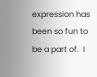expression has been so fun to be a part of.  I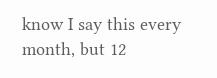know I say this every month, but 12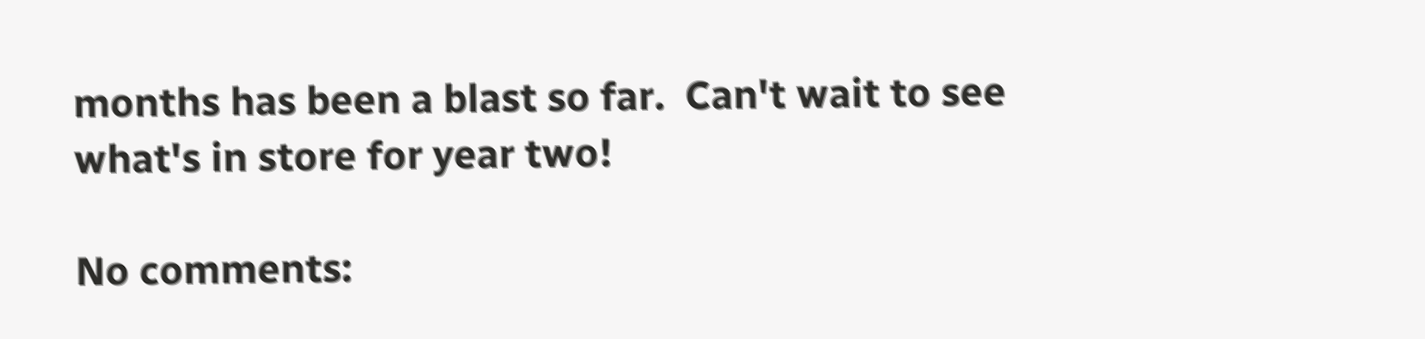months has been a blast so far.  Can't wait to see what's in store for year two!

No comments: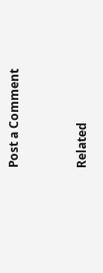Post a Comment


Related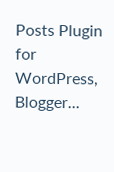Posts Plugin for WordPress, Blogger...